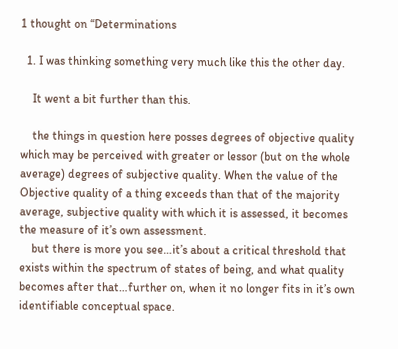1 thought on “Determinations

  1. I was thinking something very much like this the other day.

    It went a bit further than this.

    the things in question here posses degrees of objective quality which may be perceived with greater or lessor (but on the whole average) degrees of subjective quality. When the value of the Objective quality of a thing exceeds than that of the majority average, subjective quality with which it is assessed, it becomes the measure of it’s own assessment.
    but there is more you see…it’s about a critical threshold that exists within the spectrum of states of being, and what quality becomes after that…further on, when it no longer fits in it’s own identifiable conceptual space.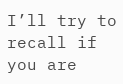I’ll try to recall if you are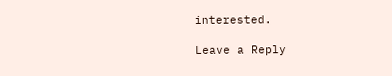interested.

Leave a Reply